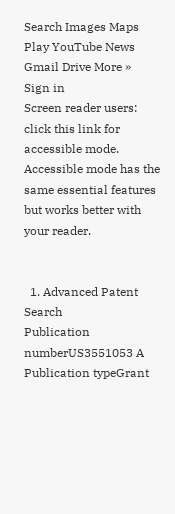Search Images Maps Play YouTube News Gmail Drive More »
Sign in
Screen reader users: click this link for accessible mode. Accessible mode has the same essential features but works better with your reader.


  1. Advanced Patent Search
Publication numberUS3551053 A
Publication typeGrant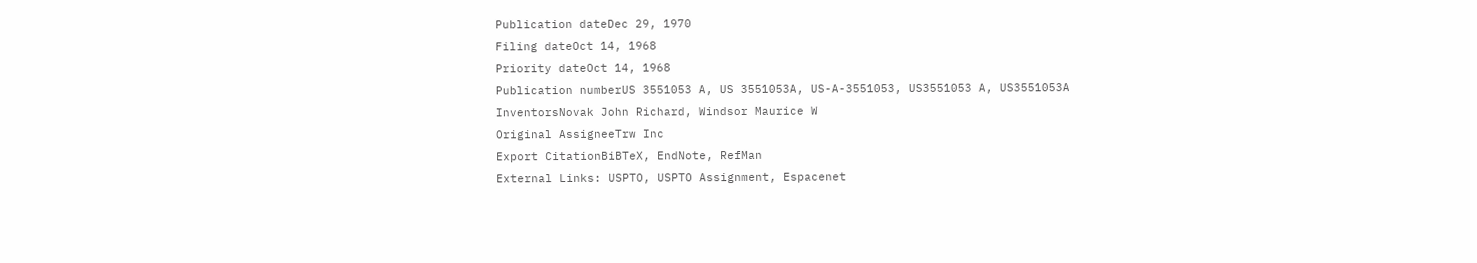Publication dateDec 29, 1970
Filing dateOct 14, 1968
Priority dateOct 14, 1968
Publication numberUS 3551053 A, US 3551053A, US-A-3551053, US3551053 A, US3551053A
InventorsNovak John Richard, Windsor Maurice W
Original AssigneeTrw Inc
Export CitationBiBTeX, EndNote, RefMan
External Links: USPTO, USPTO Assignment, Espacenet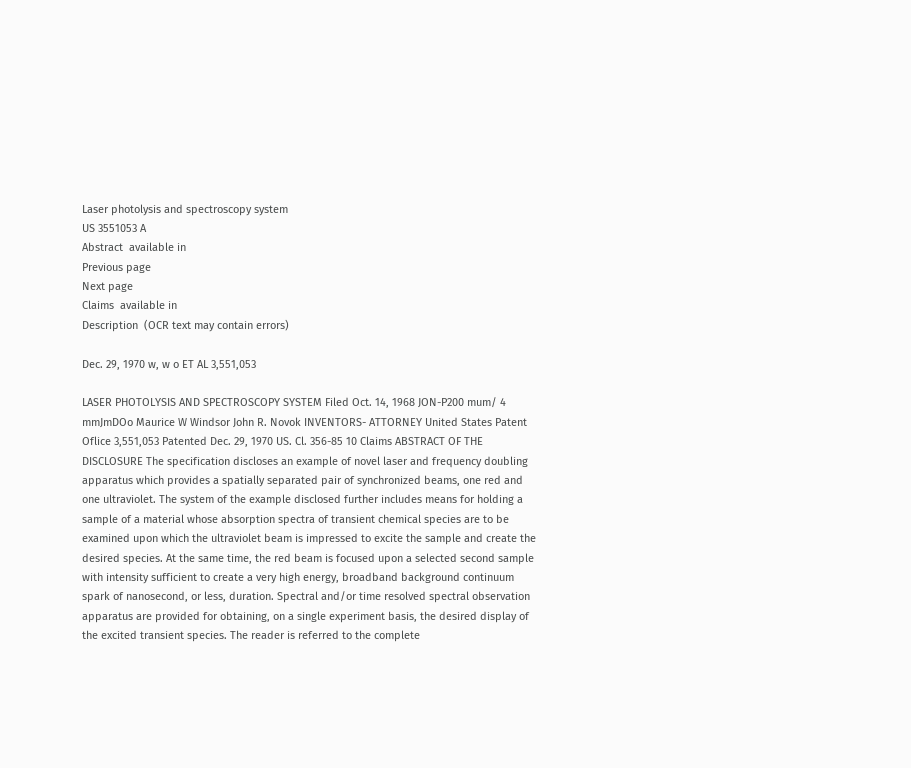Laser photolysis and spectroscopy system
US 3551053 A
Abstract  available in
Previous page
Next page
Claims  available in
Description  (OCR text may contain errors)

Dec. 29, 1970 w, w o ET AL 3,551,053

LASER PHOTOLYSIS AND SPECTROSCOPY SYSTEM Filed Oct. 14, 1968 JON-P200 mum/ 4 mmJmDOo Maurice W Windsor John R. Novok INVENTORS- ATTORNEY United States Patent Oflice 3,551,053 Patented Dec. 29, 1970 US. Cl. 356-85 10 Claims ABSTRACT OF THE DISCLOSURE The specification discloses an example of novel laser and frequency doubling apparatus which provides a spatially separated pair of synchronized beams, one red and one ultraviolet. The system of the example disclosed further includes means for holding a sample of a material whose absorption spectra of transient chemical species are to be examined upon which the ultraviolet beam is impressed to excite the sample and create the desired species. At the same time, the red beam is focused upon a selected second sample with intensity sufficient to create a very high energy, broadband background continuum spark of nanosecond, or less, duration. Spectral and/or time resolved spectral observation apparatus are provided for obtaining, on a single experiment basis, the desired display of the excited transient species. The reader is referred to the complete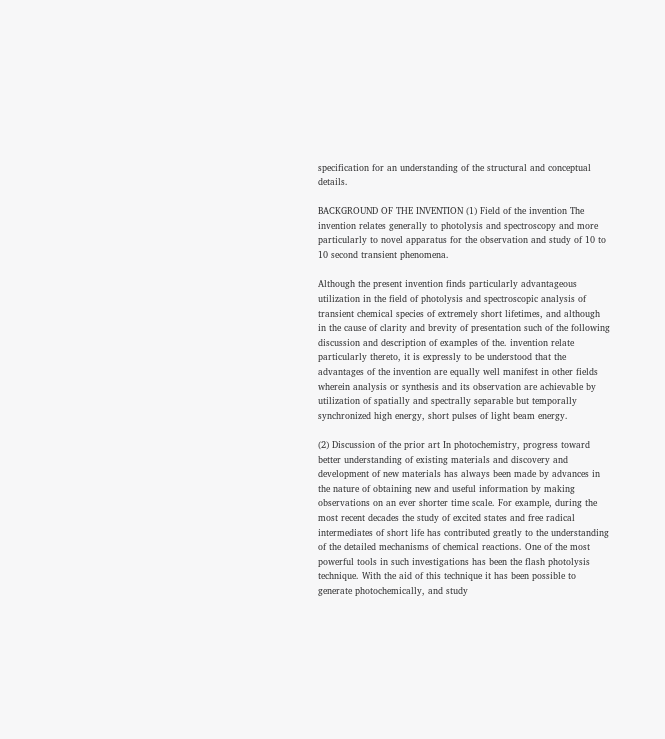specification for an understanding of the structural and conceptual details.

BACKGROUND OF THE INVENTION (1) Field of the invention The invention relates generally to photolysis and spectroscopy and more particularly to novel apparatus for the observation and study of 10 to 10 second transient phenomena.

Although the present invention finds particularly advantageous utilization in the field of photolysis and spectroscopic analysis of transient chemical species of extremely short lifetimes, and although in the cause of clarity and brevity of presentation such of the following discussion and description of examples of the. invention relate particularly thereto, it is expressly to be understood that the advantages of the invention are equally well manifest in other fields wherein analysis or synthesis and its observation are achievable by utilization of spatially and spectrally separable but temporally synchronized high energy, short pulses of light beam energy.

(2) Discussion of the prior art In photochemistry, progress toward better understanding of existing materials and discovery and development of new materials has always been made by advances in the nature of obtaining new and useful information by making observations on an ever shorter time scale. For example, during the most recent decades the study of excited states and free radical intermediates of short life has contributed greatly to the understanding of the detailed mechanisms of chemical reactions. One of the most powerful tools in such investigations has been the flash photolysis technique. With the aid of this technique it has been possible to generate photochemically, and study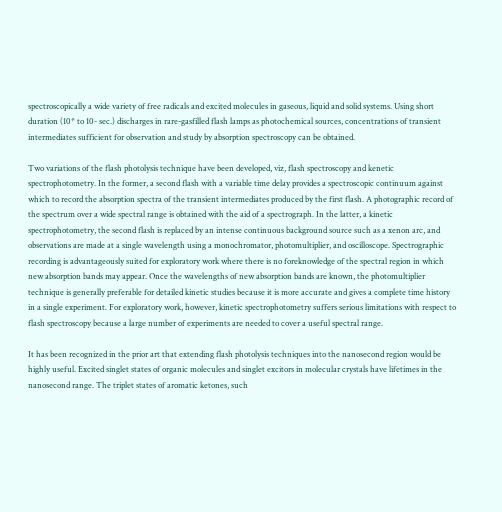spectroscopically a wide variety of free radicals and excited molecules in gaseous, liquid and solid systems. Using short duration (10* to 10- sec.) discharges in rare-gasfilled flash lamps as photochemical sources, concentrations of transient intermediates sufficient for observation and study by absorption spectroscopy can be obtained.

Two variations of the flash photolysis technique have been developed, viz, flash spectroscopy and kenetic spectrophotometry. In the former, a second flash with a variable time delay provides a spectroscopic continuum against which to record the absorption spectra of the transient intermediates produced by the first flash. A photographic record of the spectrum over a wide spectral range is obtained with the aid of a spectrograph. In the latter, a kinetic spectrophotometry, the second flash is replaced by an intense continuous background source such as a xenon arc, and observations are made at a single wavelength using a monochromator, photomultiplier, and oscilloscope. Spectrographic recording is advantageously suited for exploratory work where there is no foreknowledge of the spectral region in which new absorption bands may appear. Once the wavelengths of new absorption bands are known, the photomultiplier technique is generally preferable for detailed kinetic studies because it is more accurate and gives a complete time history in a single experiment. For exploratory work, however, kinetic spectrophotometry suffers serious limitations with respect to flash spectroscopy because a large number of experiments are needed to cover a useful spectral range.

It has been recognized in the prior art that extending flash photolysis techniques into the nanosecond region would be highly useful. Excited singlet states of organic molecules and singlet excitors in molecular crystals have lifetimes in the nanosecond range. The triplet states of aromatic ketones, such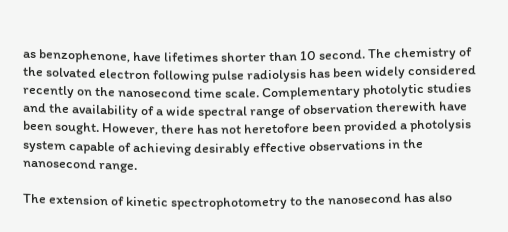as benzophenone, have lifetimes shorter than 10 second. The chemistry of the solvated electron following pulse radiolysis has been widely considered recently on the nanosecond time scale. Complementary photolytic studies and the availability of a wide spectral range of observation therewith have been sought. However, there has not heretofore been provided a photolysis system capable of achieving desirably effective observations in the nanosecond range.

The extension of kinetic spectrophotometry to the nanosecond has also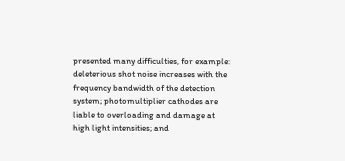presented many difficulties, for example: deleterious shot noise increases with the frequency bandwidth of the detection system; photomultiplier cathodes are liable to overloading and damage at high light intensities; and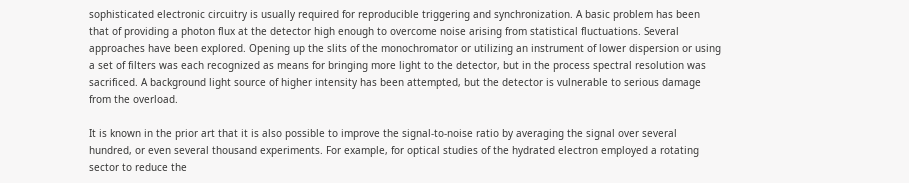sophisticated electronic circuitry is usually required for reproducible triggering and synchronization. A basic problem has been that of providing a photon flux at the detector high enough to overcome noise arising from statistical fluctuations. Several approaches have been explored. Opening up the slits of the monochromator or utilizing an instrument of lower dispersion or using a set of filters was each recognized as means for bringing more light to the detector, but in the process spectral resolution was sacrificed. A background light source of higher intensity has been attempted, but the detector is vulnerable to serious damage from the overload.

It is known in the prior art that it is also possible to improve the signal-to-noise ratio by averaging the signal over several hundred, or even several thousand experiments. For example, for optical studies of the hydrated electron employed a rotating sector to reduce the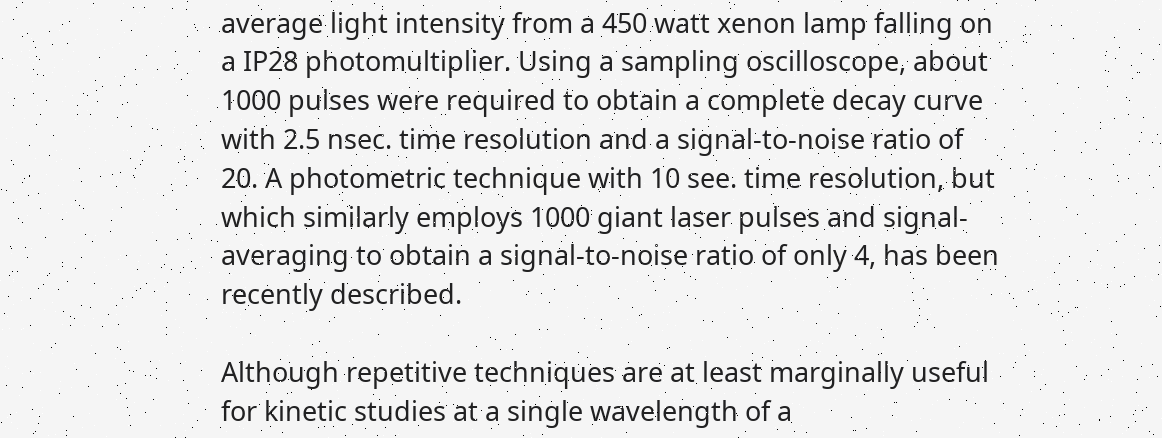average light intensity from a 450 watt xenon lamp falling on a IP28 photomultiplier. Using a sampling oscilloscope, about 1000 pulses were required to obtain a complete decay curve with 2.5 nsec. time resolution and a signal-to-noise ratio of 20. A photometric technique with 10 see. time resolution, but which similarly employs 1000 giant laser pulses and signal-averaging to obtain a signal-to-noise ratio of only 4, has been recently described.

Although repetitive techniques are at least marginally useful for kinetic studies at a single wavelength of a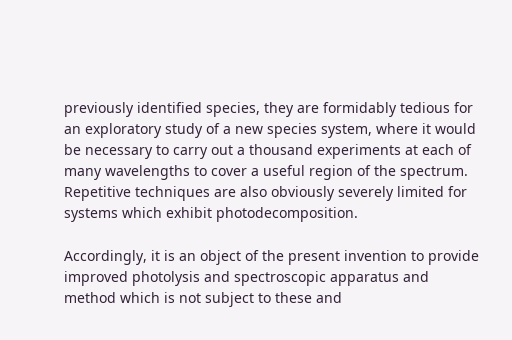previously identified species, they are formidably tedious for an exploratory study of a new species system, where it would be necessary to carry out a thousand experiments at each of many wavelengths to cover a useful region of the spectrum. Repetitive techniques are also obviously severely limited for systems which exhibit photodecomposition.

Accordingly, it is an object of the present invention to provide improved photolysis and spectroscopic apparatus and method which is not subject to these and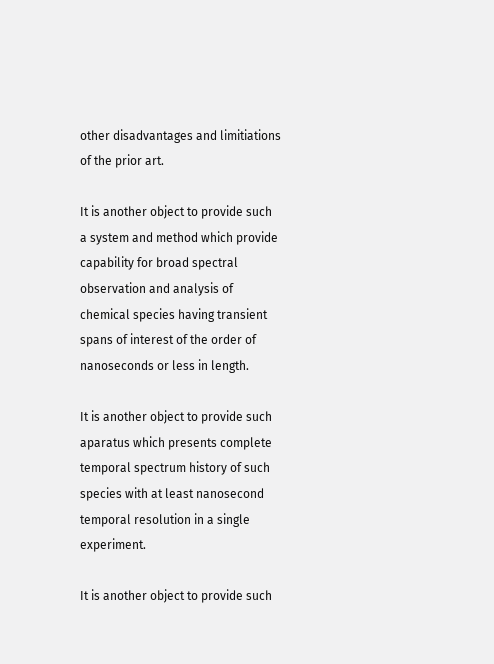other disadvantages and limitiations of the prior art.

It is another object to provide such a system and method which provide capability for broad spectral observation and analysis of chemical species having transient spans of interest of the order of nanoseconds or less in length.

It is another object to provide such aparatus which presents complete temporal spectrum history of such species with at least nanosecond temporal resolution in a single experiment.

It is another object to provide such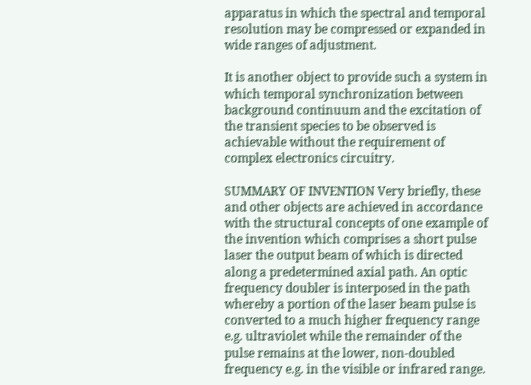apparatus in which the spectral and temporal resolution may be compressed or expanded in wide ranges of adjustment.

It is another object to provide such a system in which temporal synchronization between background continuum and the excitation of the transient species to be observed is achievable without the requirement of complex electronics circuitry.

SUMMARY OF INVENTION Very briefly, these and other objects are achieved in accordance with the structural concepts of one example of the invention which comprises a short pulse laser the output beam of which is directed along a predetermined axial path. An optic frequency doubler is interposed in the path whereby a portion of the laser beam pulse is converted to a much higher frequency range e.g. ultraviolet while the remainder of the pulse remains at the lower, non-doubled frequency e.g. in the visible or infrared range.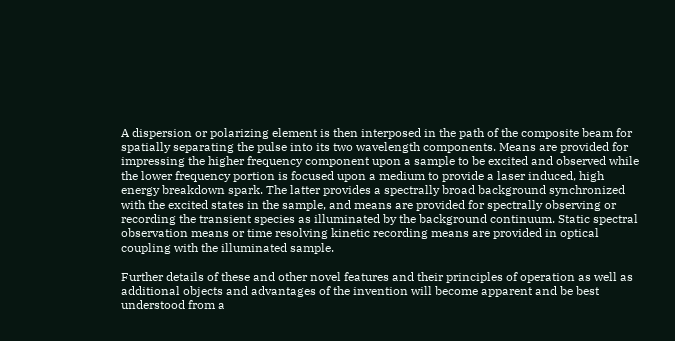A dispersion or polarizing element is then interposed in the path of the composite beam for spatially separating the pulse into its two wavelength components. Means are provided for impressing the higher frequency component upon a sample to be excited and observed while the lower frequency portion is focused upon a medium to provide a laser induced, high energy breakdown spark. The latter provides a spectrally broad background synchronized with the excited states in the sample, and means are provided for spectrally observing or recording the transient species as illuminated by the background continuum. Static spectral observation means or time resolving kinetic recording means are provided in optical coupling with the illuminated sample.

Further details of these and other novel features and their principles of operation as well as additional objects and advantages of the invention will become apparent and be best understood from a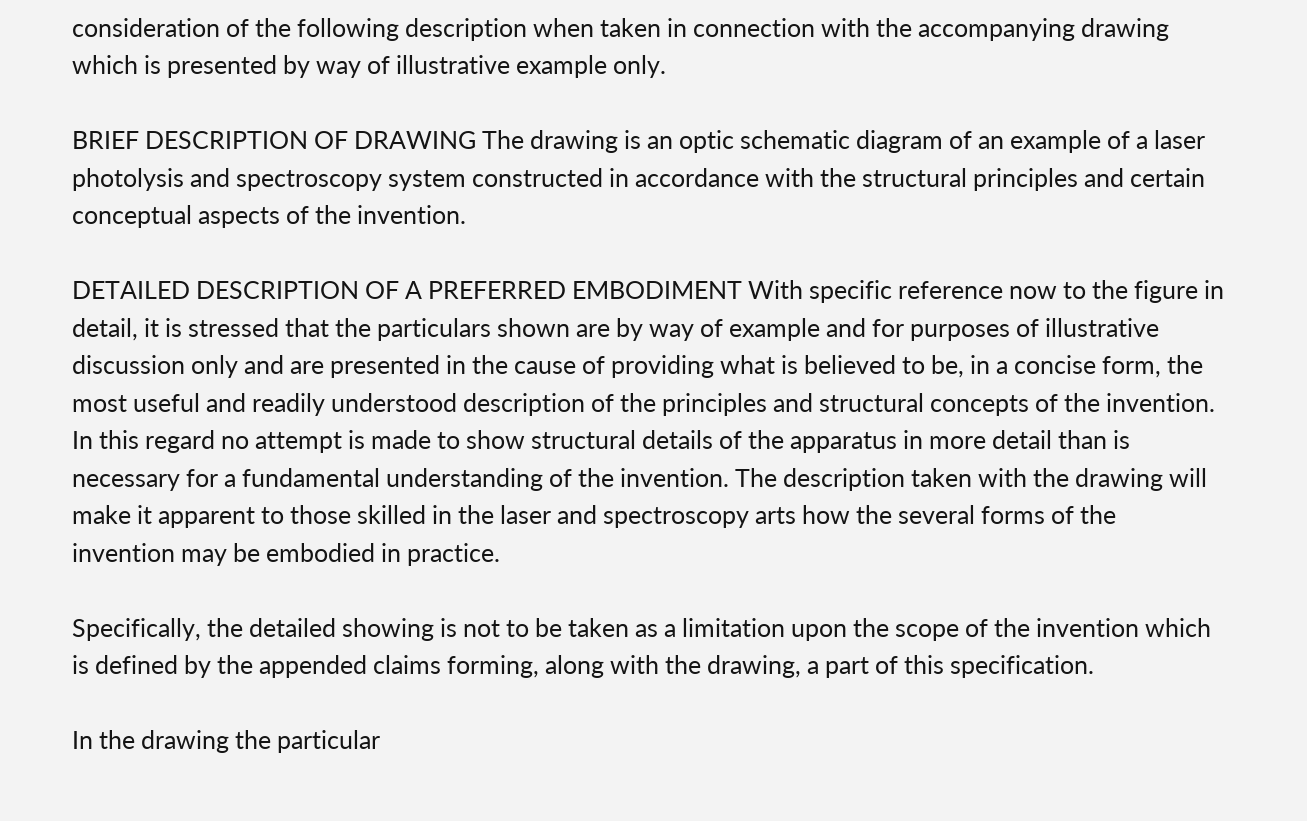consideration of the following description when taken in connection with the accompanying drawing which is presented by way of illustrative example only.

BRIEF DESCRIPTION OF DRAWING The drawing is an optic schematic diagram of an example of a laser photolysis and spectroscopy system constructed in accordance with the structural principles and certain conceptual aspects of the invention.

DETAILED DESCRIPTION OF A PREFERRED EMBODIMENT With specific reference now to the figure in detail, it is stressed that the particulars shown are by way of example and for purposes of illustrative discussion only and are presented in the cause of providing what is believed to be, in a concise form, the most useful and readily understood description of the principles and structural concepts of the invention. In this regard no attempt is made to show structural details of the apparatus in more detail than is necessary for a fundamental understanding of the invention. The description taken with the drawing will make it apparent to those skilled in the laser and spectroscopy arts how the several forms of the invention may be embodied in practice.

Specifically, the detailed showing is not to be taken as a limitation upon the scope of the invention which is defined by the appended claims forming, along with the drawing, a part of this specification.

In the drawing the particular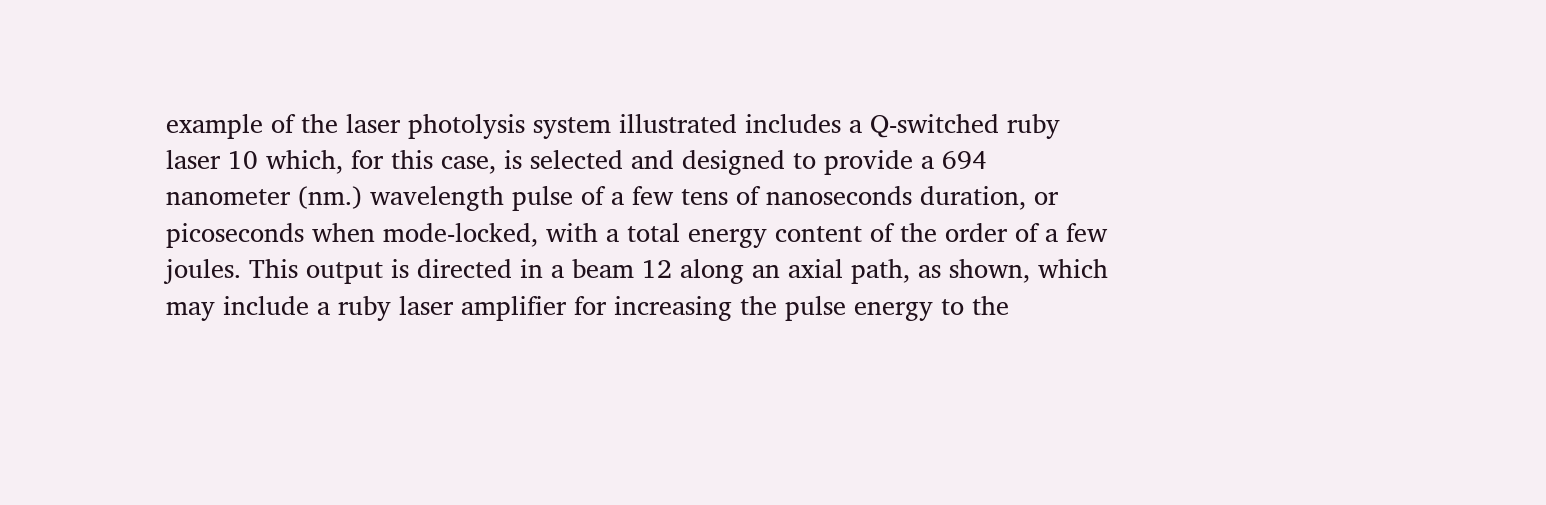example of the laser photolysis system illustrated includes a Q-switched ruby laser 10 which, for this case, is selected and designed to provide a 694 nanometer (nm.) wavelength pulse of a few tens of nanoseconds duration, or picoseconds when mode-locked, with a total energy content of the order of a few joules. This output is directed in a beam 12 along an axial path, as shown, which may include a ruby laser amplifier for increasing the pulse energy to the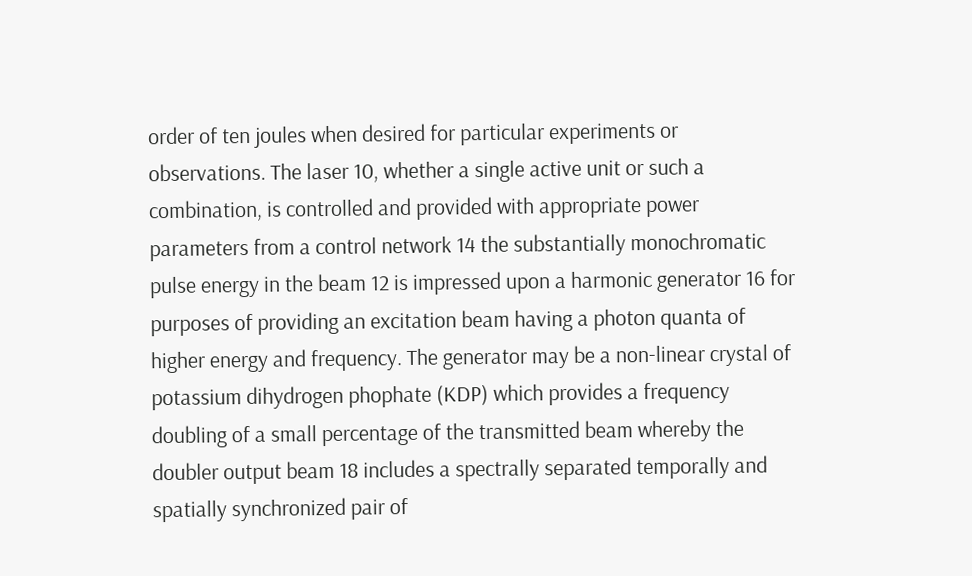order of ten joules when desired for particular experiments or observations. The laser 10, whether a single active unit or such a combination, is controlled and provided with appropriate power parameters from a control network 14 the substantially monochromatic pulse energy in the beam 12 is impressed upon a harmonic generator 16 for purposes of providing an excitation beam having a photon quanta of higher energy and frequency. The generator may be a non-linear crystal of potassium dihydrogen phophate (KDP) which provides a frequency doubling of a small percentage of the transmitted beam whereby the doubler output beam 18 includes a spectrally separated temporally and spatially synchronized pair of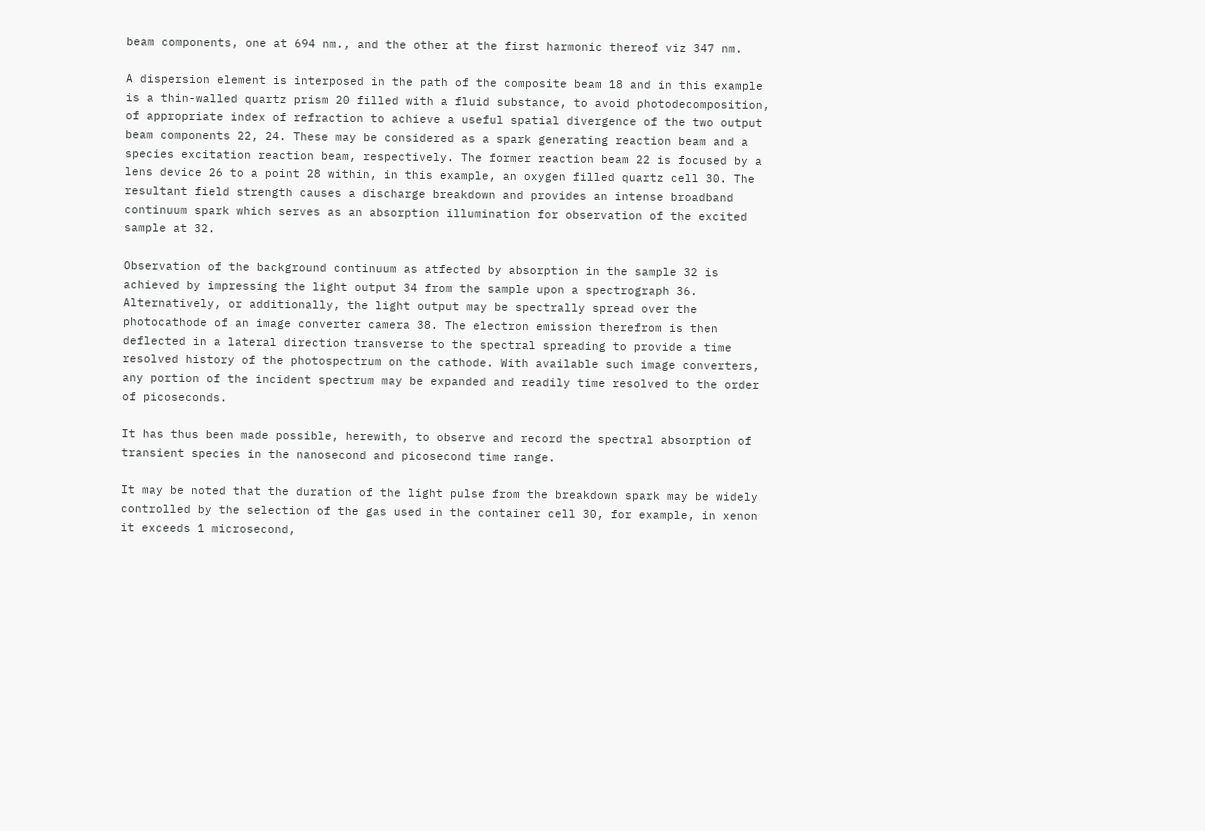beam components, one at 694 nm., and the other at the first harmonic thereof viz 347 nm.

A dispersion element is interposed in the path of the composite beam 18 and in this example is a thin-walled quartz prism 20 filled with a fluid substance, to avoid photodecomposition, of appropriate index of refraction to achieve a useful spatial divergence of the two output beam components 22, 24. These may be considered as a spark generating reaction beam and a species excitation reaction beam, respectively. The former reaction beam 22 is focused by a lens device 26 to a point 28 within, in this example, an oxygen filled quartz cell 30. The resultant field strength causes a discharge breakdown and provides an intense broadband continuum spark which serves as an absorption illumination for observation of the excited sample at 32.

Observation of the background continuum as atfected by absorption in the sample 32 is achieved by impressing the light output 34 from the sample upon a spectrograph 36. Alternatively, or additionally, the light output may be spectrally spread over the photocathode of an image converter camera 38. The electron emission therefrom is then deflected in a lateral direction transverse to the spectral spreading to provide a time resolved history of the photospectrum on the cathode. With available such image converters, any portion of the incident spectrum may be expanded and readily time resolved to the order of picoseconds.

It has thus been made possible, herewith, to observe and record the spectral absorption of transient species in the nanosecond and picosecond time range.

It may be noted that the duration of the light pulse from the breakdown spark may be widely controlled by the selection of the gas used in the container cell 30, for example, in xenon it exceeds 1 microsecond,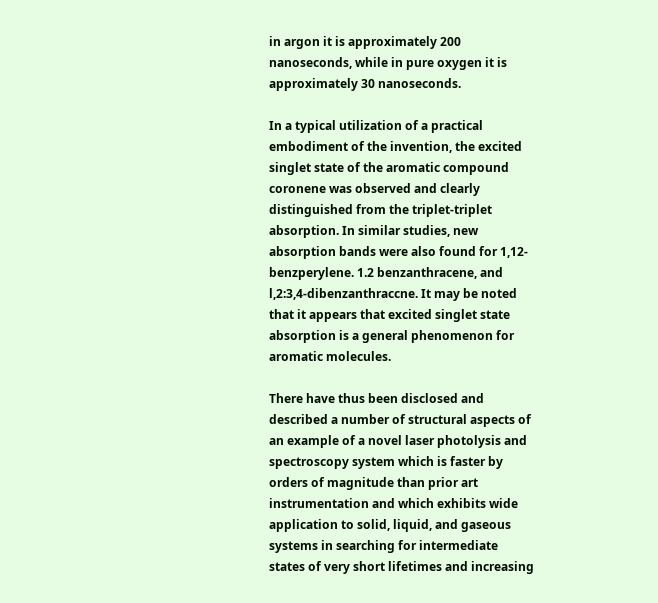in argon it is approximately 200 nanoseconds, while in pure oxygen it is approximately 30 nanoseconds.

In a typical utilization of a practical embodiment of the invention, the excited singlet state of the aromatic compound coronene was observed and clearly distinguished from the triplet-triplet absorption. In similar studies, new absorption bands were also found for 1,12- benzperylene. 1.2 benzanthracene, and l,2:3,4-dibenzanthraccne. It may be noted that it appears that excited singlet state absorption is a general phenomenon for aromatic molecules.

There have thus been disclosed and described a number of structural aspects of an example of a novel laser photolysis and spectroscopy system which is faster by orders of magnitude than prior art instrumentation and which exhibits wide application to solid, liquid, and gaseous systems in searching for intermediate states of very short lifetimes and increasing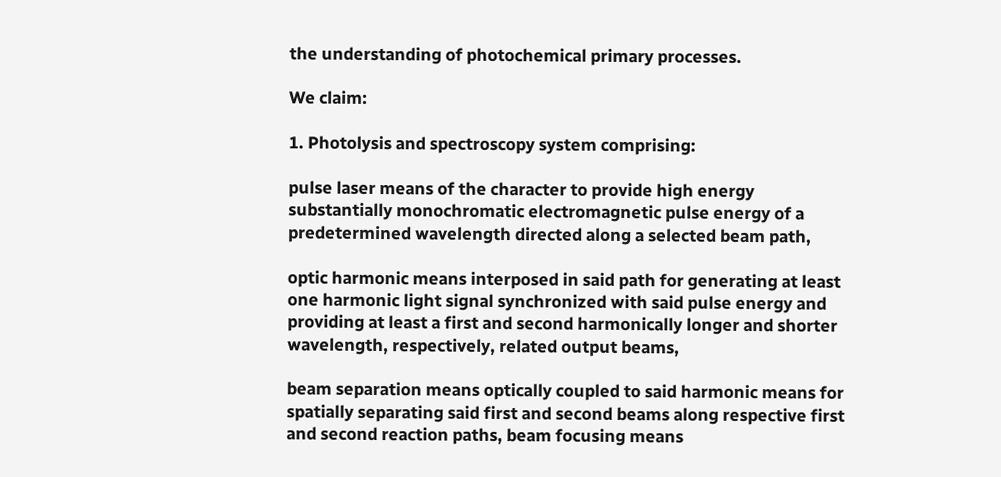the understanding of photochemical primary processes.

We claim:

1. Photolysis and spectroscopy system comprising:

pulse laser means of the character to provide high energy substantially monochromatic electromagnetic pulse energy of a predetermined wavelength directed along a selected beam path,

optic harmonic means interposed in said path for generating at least one harmonic light signal synchronized with said pulse energy and providing at least a first and second harmonically longer and shorter wavelength, respectively, related output beams,

beam separation means optically coupled to said harmonic means for spatially separating said first and second beams along respective first and second reaction paths, beam focusing means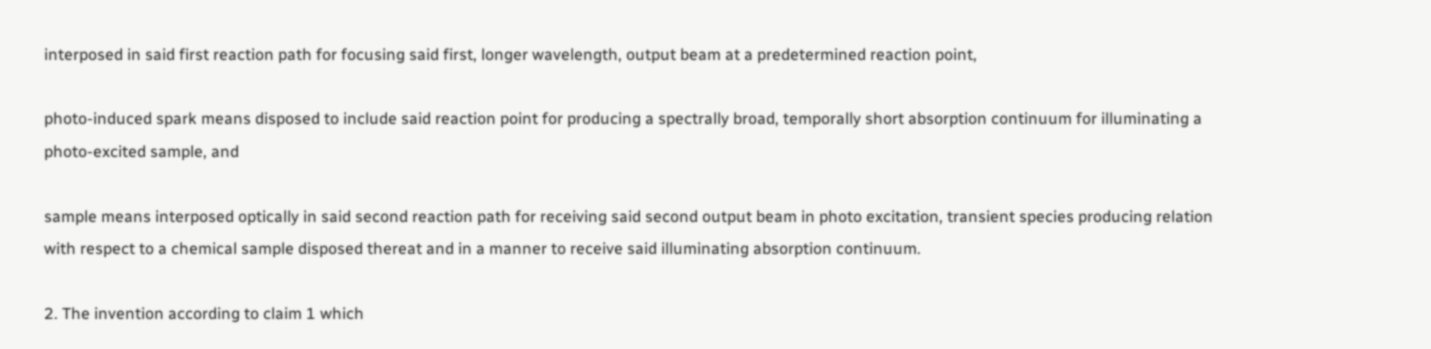interposed in said first reaction path for focusing said first, longer wavelength, output beam at a predetermined reaction point,

photo-induced spark means disposed to include said reaction point for producing a spectrally broad, temporally short absorption continuum for illuminating a photo-excited sample, and

sample means interposed optically in said second reaction path for receiving said second output beam in photo excitation, transient species producing relation with respect to a chemical sample disposed thereat and in a manner to receive said illuminating absorption continuum.

2. The invention according to claim 1 which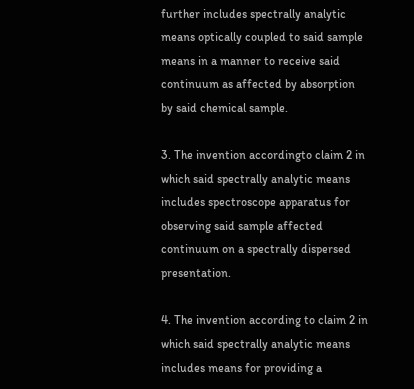further includes spectrally analytic means optically coupled to said sample means in a manner to receive said continuum as affected by absorption by said chemical sample.

3. The invention accordingto claim 2 in which said spectrally analytic means includes spectroscope apparatus for observing said sample affected continuum on a spectrally dispersed presentation.

4. The invention according to claim 2 in which said spectrally analytic means includes means for providing a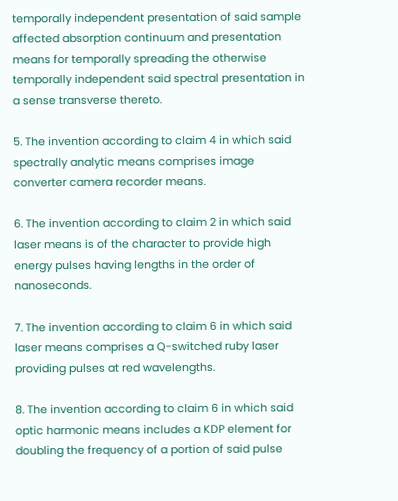temporally independent presentation of said sample affected absorption continuum and presentation means for temporally spreading the otherwise temporally independent said spectral presentation in a sense transverse thereto.

5. The invention according to claim 4 in which said spectrally analytic means comprises image converter camera recorder means.

6. The invention according to claim 2 in which said laser means is of the character to provide high energy pulses having lengths in the order of nanoseconds.

7. The invention according to claim 6 in which said laser means comprises a Q-switched ruby laser providing pulses at red wavelengths.

8. The invention according to claim 6 in which said optic harmonic means includes a KDP element for doubling the frequency of a portion of said pulse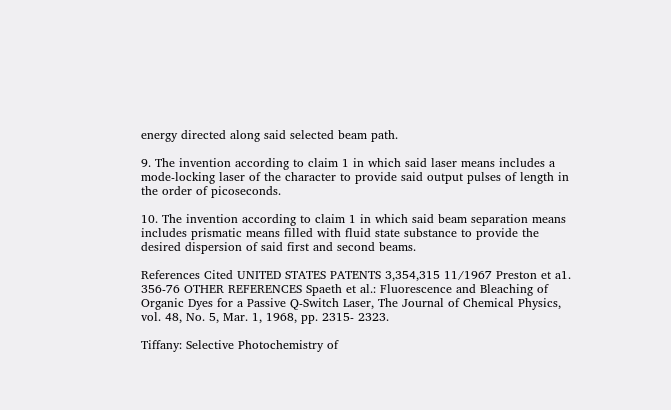energy directed along said selected beam path.

9. The invention according to claim 1 in which said laser means includes a mode-locking laser of the character to provide said output pulses of length in the order of picoseconds.

10. The invention according to claim 1 in which said beam separation means includes prismatic means filled with fluid state substance to provide the desired dispersion of said first and second beams.

References Cited UNITED STATES PATENTS 3,354,315 11/1967 Preston et a1. 356-76 OTHER REFERENCES Spaeth et al.: Fluorescence and Bleaching of Organic Dyes for a Passive Q-Switch Laser, The Journal of Chemical Physics, vol. 48, No. 5, Mar. 1, 1968, pp. 2315- 2323.

Tiffany: Selective Photochemistry of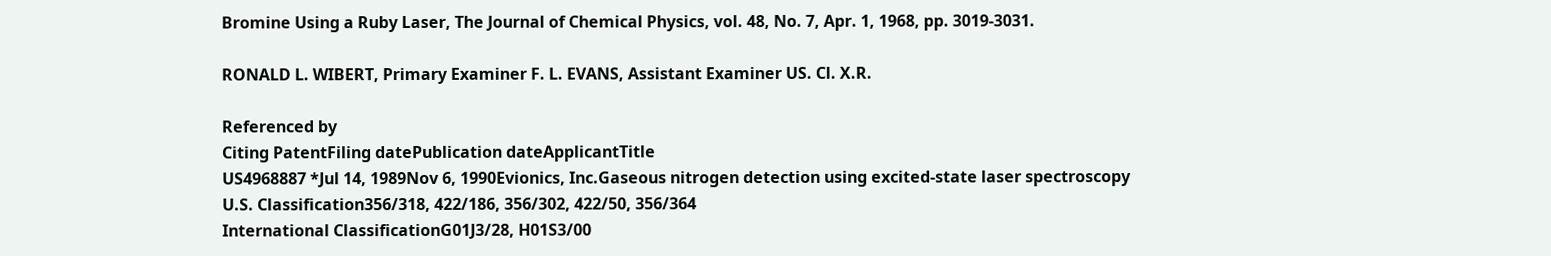Bromine Using a Ruby Laser, The Journal of Chemical Physics, vol. 48, No. 7, Apr. 1, 1968, pp. 3019-3031.

RONALD L. WIBERT, Primary Examiner F. L. EVANS, Assistant Examiner US. Cl. X.R.

Referenced by
Citing PatentFiling datePublication dateApplicantTitle
US4968887 *Jul 14, 1989Nov 6, 1990Evionics, Inc.Gaseous nitrogen detection using excited-state laser spectroscopy
U.S. Classification356/318, 422/186, 356/302, 422/50, 356/364
International ClassificationG01J3/28, H01S3/00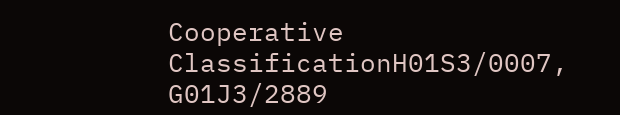Cooperative ClassificationH01S3/0007, G01J3/2889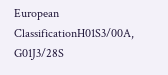European ClassificationH01S3/00A, G01J3/28S